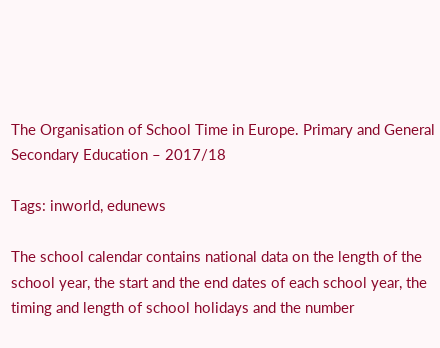The Organisation of School Time in Europe. Primary and General Secondary Education – 2017/18

Tags: inworld, edunews

The school calendar contains national data on the length of the school year, the start and the end dates of each school year, the timing and length of school holidays and the number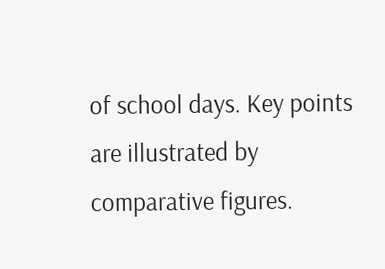of school days. Key points are illustrated by comparative figures.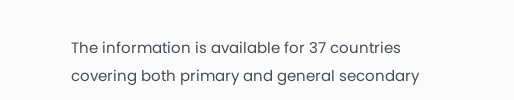The information is available for 37 countries covering both primary and general secondary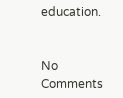education.


No Comments